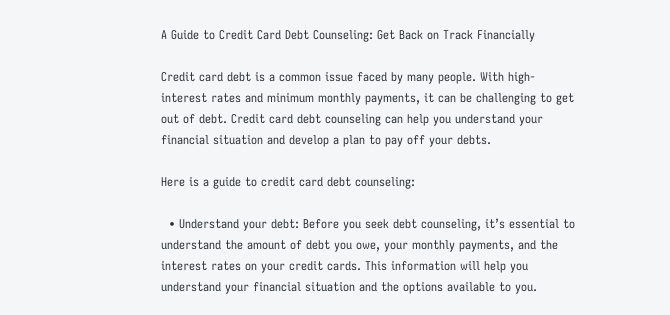A Guide to Credit Card Debt Counseling: Get Back on Track Financially

Credit card debt is a common issue faced by many people. With high-interest rates and minimum monthly payments, it can be challenging to get out of debt. Credit card debt counseling can help you understand your financial situation and develop a plan to pay off your debts.

Here is a guide to credit card debt counseling:

  • Understand your debt: Before you seek debt counseling, it’s essential to understand the amount of debt you owe, your monthly payments, and the interest rates on your credit cards. This information will help you understand your financial situation and the options available to you.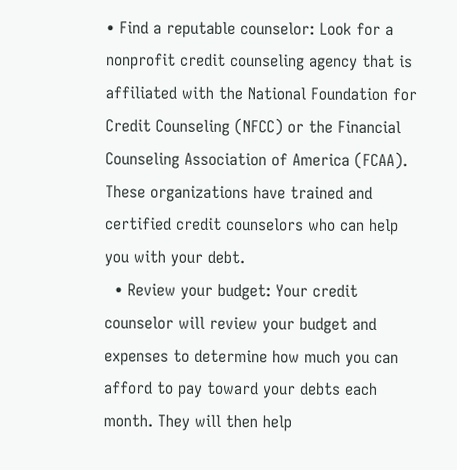• Find a reputable counselor: Look for a nonprofit credit counseling agency that is affiliated with the National Foundation for Credit Counseling (NFCC) or the Financial Counseling Association of America (FCAA). These organizations have trained and certified credit counselors who can help you with your debt.
  • Review your budget: Your credit counselor will review your budget and expenses to determine how much you can afford to pay toward your debts each month. They will then help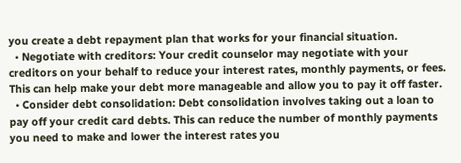you create a debt repayment plan that works for your financial situation.
  • Negotiate with creditors: Your credit counselor may negotiate with your creditors on your behalf to reduce your interest rates, monthly payments, or fees. This can help make your debt more manageable and allow you to pay it off faster.
  • Consider debt consolidation: Debt consolidation involves taking out a loan to pay off your credit card debts. This can reduce the number of monthly payments you need to make and lower the interest rates you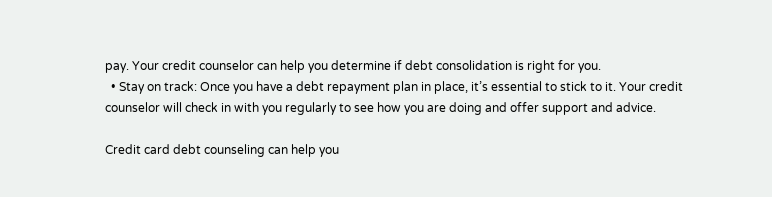pay. Your credit counselor can help you determine if debt consolidation is right for you.
  • Stay on track: Once you have a debt repayment plan in place, it’s essential to stick to it. Your credit counselor will check in with you regularly to see how you are doing and offer support and advice.

Credit card debt counseling can help you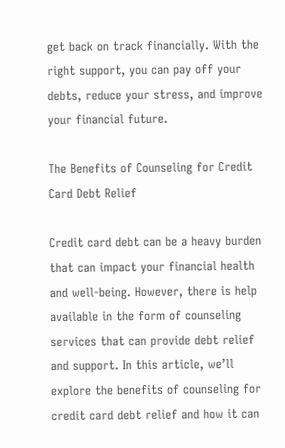get back on track financially. With the right support, you can pay off your debts, reduce your stress, and improve your financial future.

The Benefits of Counseling for Credit Card Debt Relief

Credit card debt can be a heavy burden that can impact your financial health and well-being. However, there is help available in the form of counseling services that can provide debt relief and support. In this article, we’ll explore the benefits of counseling for credit card debt relief and how it can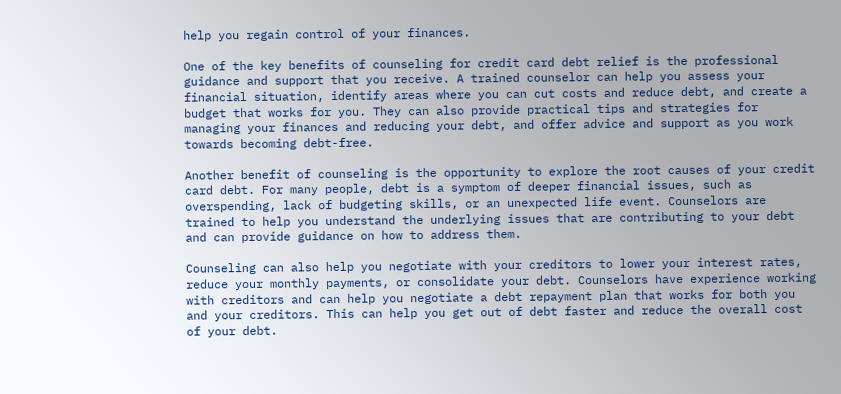help you regain control of your finances.

One of the key benefits of counseling for credit card debt relief is the professional guidance and support that you receive. A trained counselor can help you assess your financial situation, identify areas where you can cut costs and reduce debt, and create a budget that works for you. They can also provide practical tips and strategies for managing your finances and reducing your debt, and offer advice and support as you work towards becoming debt-free.

Another benefit of counseling is the opportunity to explore the root causes of your credit card debt. For many people, debt is a symptom of deeper financial issues, such as overspending, lack of budgeting skills, or an unexpected life event. Counselors are trained to help you understand the underlying issues that are contributing to your debt and can provide guidance on how to address them.

Counseling can also help you negotiate with your creditors to lower your interest rates, reduce your monthly payments, or consolidate your debt. Counselors have experience working with creditors and can help you negotiate a debt repayment plan that works for both you and your creditors. This can help you get out of debt faster and reduce the overall cost of your debt.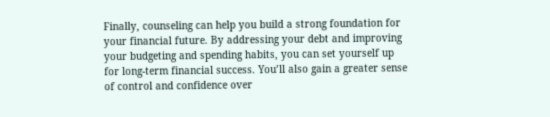Finally, counseling can help you build a strong foundation for your financial future. By addressing your debt and improving your budgeting and spending habits, you can set yourself up for long-term financial success. You’ll also gain a greater sense of control and confidence over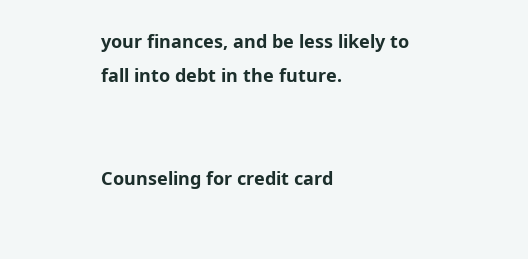your finances, and be less likely to fall into debt in the future.


Counseling for credit card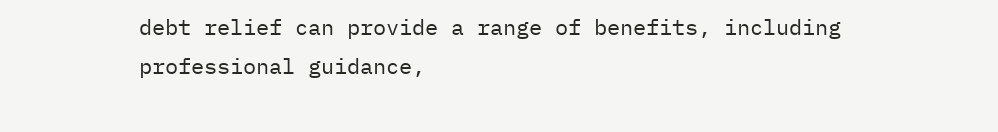debt relief can provide a range of benefits, including professional guidance,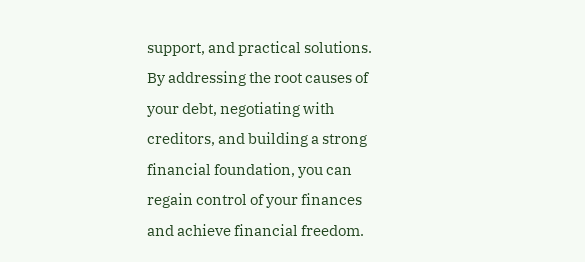support, and practical solutions. By addressing the root causes of your debt, negotiating with creditors, and building a strong financial foundation, you can regain control of your finances and achieve financial freedom.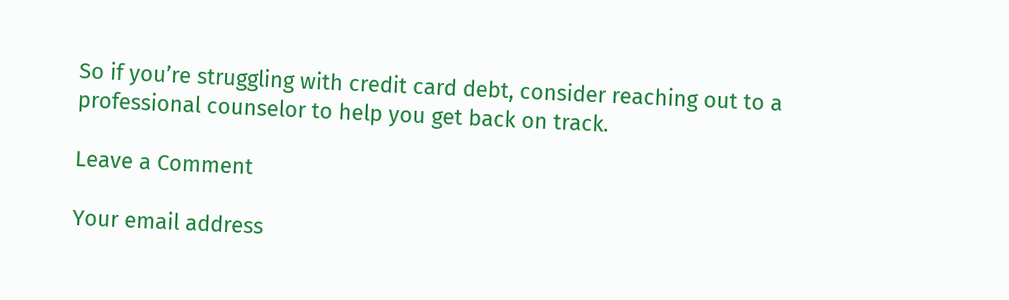So if you’re struggling with credit card debt, consider reaching out to a professional counselor to help you get back on track.

Leave a Comment

Your email address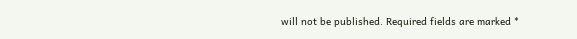will not be published. Required fields are marked *